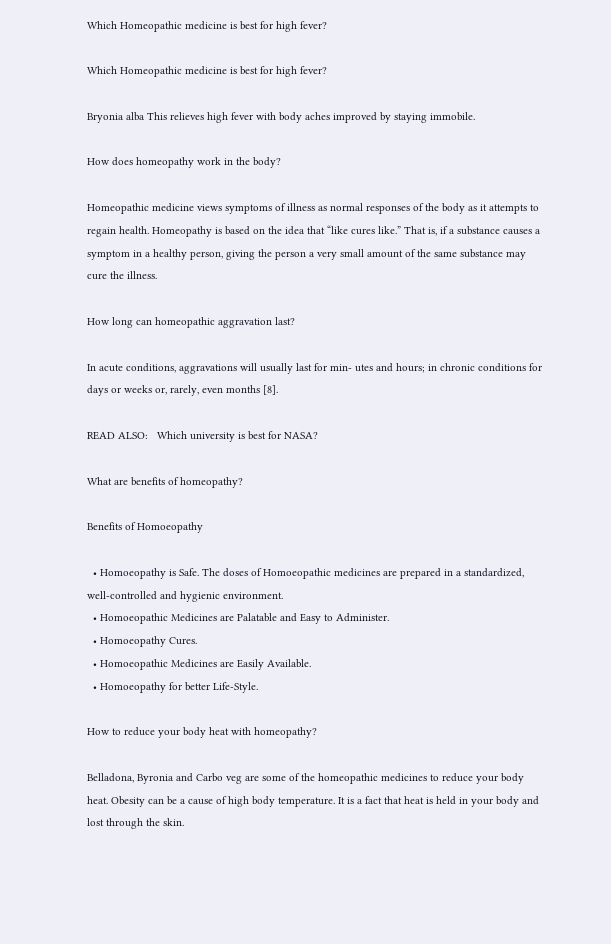Which Homeopathic medicine is best for high fever?

Which Homeopathic medicine is best for high fever?

Bryonia alba This relieves high fever with body aches improved by staying immobile.

How does homeopathy work in the body?

Homeopathic medicine views symptoms of illness as normal responses of the body as it attempts to regain health. Homeopathy is based on the idea that “like cures like.” That is, if a substance causes a symptom in a healthy person, giving the person a very small amount of the same substance may cure the illness.

How long can homeopathic aggravation last?

In acute conditions, aggravations will usually last for min- utes and hours; in chronic conditions for days or weeks or, rarely, even months [8].

READ ALSO:   Which university is best for NASA?

What are benefits of homeopathy?

Benefits of Homoeopathy

  • Homoeopathy is Safe. The doses of Homoeopathic medicines are prepared in a standardized, well-controlled and hygienic environment.
  • Homoeopathic Medicines are Palatable and Easy to Administer.
  • Homoeopathy Cures.
  • Homoeopathic Medicines are Easily Available.
  • Homoeopathy for better Life-Style.

How to reduce your body heat with homeopathy?

Belladona, Byronia and Carbo veg are some of the homeopathic medicines to reduce your body heat. Obesity can be a cause of high body temperature. It is a fact that heat is held in your body and lost through the skin.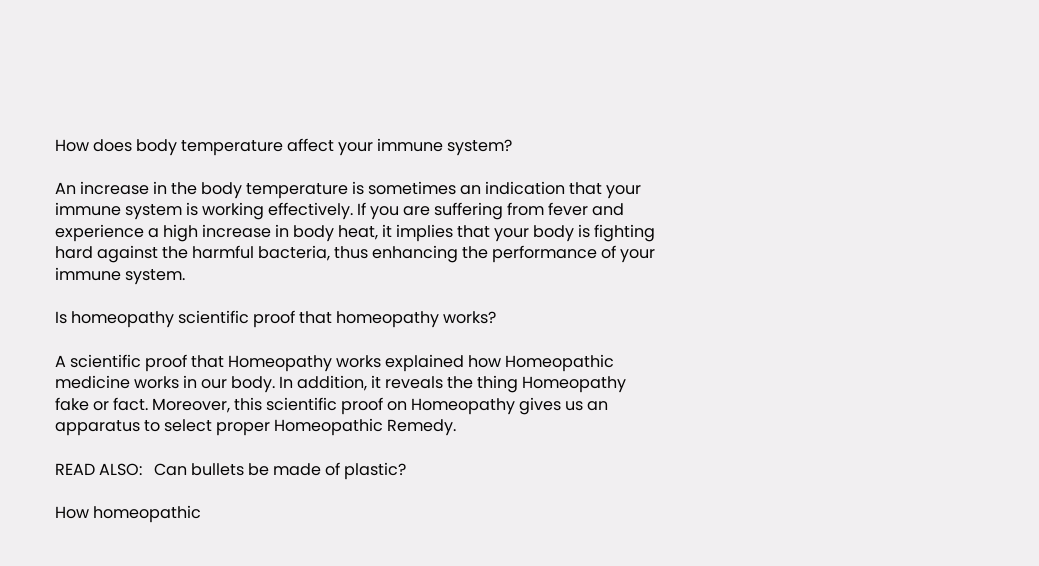How does body temperature affect your immune system?

An increase in the body temperature is sometimes an indication that your immune system is working effectively. If you are suffering from fever and experience a high increase in body heat, it implies that your body is fighting hard against the harmful bacteria, thus enhancing the performance of your immune system.

Is homeopathy scientific proof that homeopathy works?

A scientific proof that Homeopathy works explained how Homeopathic medicine works in our body. In addition, it reveals the thing Homeopathy fake or fact. Moreover, this scientific proof on Homeopathy gives us an apparatus to select proper Homeopathic Remedy.

READ ALSO:   Can bullets be made of plastic?

How homeopathic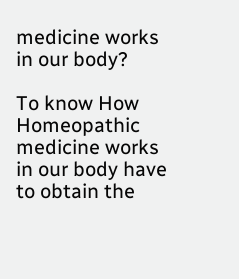medicine works in our body?

To know How Homeopathic medicine works in our body have to obtain the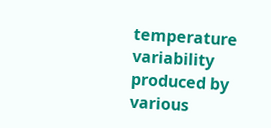temperature variability produced by various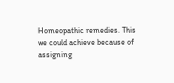Homeopathic remedies. This we could achieve because of assigning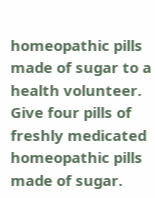homeopathic pills made of sugar to a health volunteer. Give four pills of freshly medicated homeopathic pills made of sugar.